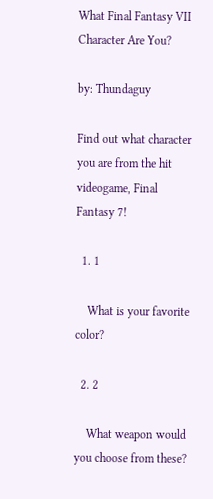What Final Fantasy VII Character Are You?

by: Thundaguy

Find out what character you are from the hit videogame, Final Fantasy 7!

  1. 1

    What is your favorite color?

  2. 2

    What weapon would you choose from these?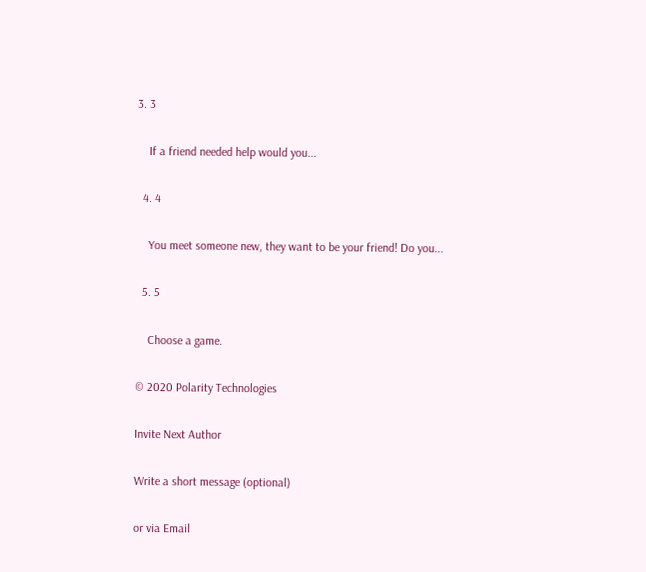3. 3

    If a friend needed help would you...

  4. 4

    You meet someone new, they want to be your friend! Do you...

  5. 5

    Choose a game.

© 2020 Polarity Technologies

Invite Next Author

Write a short message (optional)

or via Email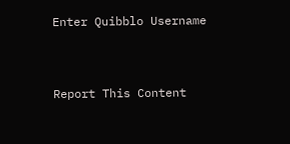Enter Quibblo Username


Report This Content